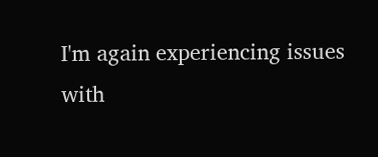I'm again experiencing issues with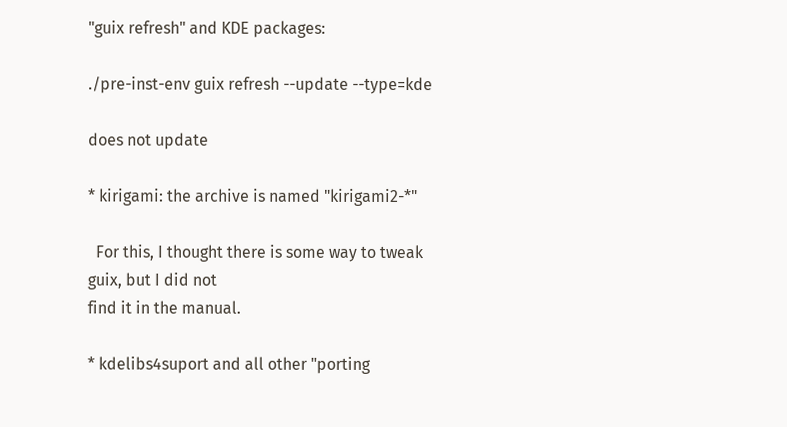"guix refresh" and KDE packages:

./pre-inst-env guix refresh --update --type=kde

does not update

* kirigami: the archive is named "kirigami2-*"

  For this, I thought there is some way to tweak guix, but I did not
find it in the manual.

* kdelibs4suport and all other "porting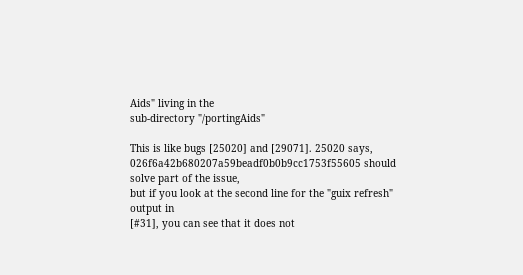Aids" living in the
sub-directory "/portingAids"

This is like bugs [25020] and [29071]. 25020 says,
026f6a42b680207a59beadf0b0b9cc1753f55605 should solve part of the issue,
but if you look at the second line for the "guix refresh" output in
[#31], you can see that it does not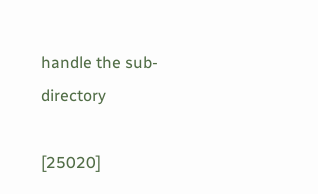handle the sub-directory

[25020]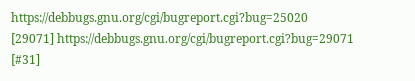https://debbugs.gnu.org/cgi/bugreport.cgi?bug=25020
[29071] https://debbugs.gnu.org/cgi/bugreport.cgi?bug=29071
[#31]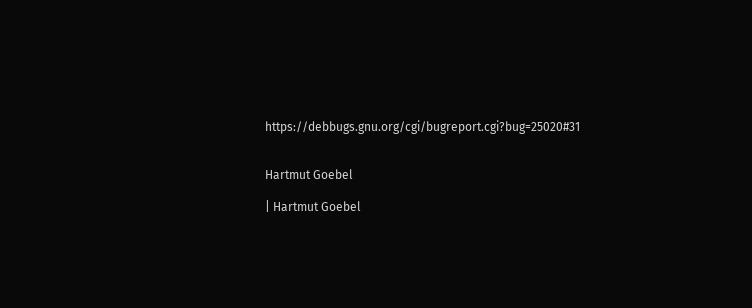https://debbugs.gnu.org/cgi/bugreport.cgi?bug=25020#31


Hartmut Goebel

| Hartmut Goebel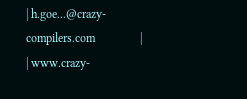| h.goe...@crazy-compilers.com               |
| www.crazy-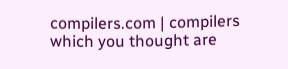compilers.com | compilers which you thought are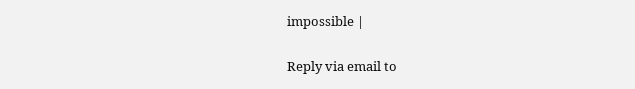impossible |

Reply via email to